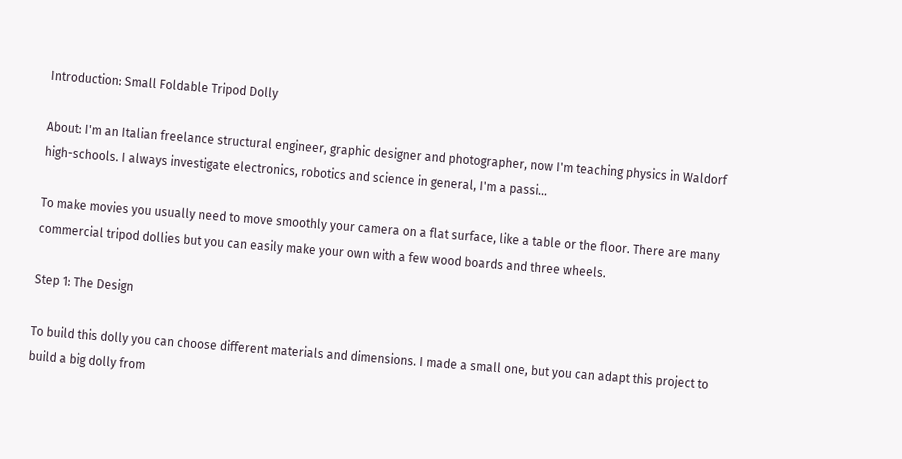Introduction: Small Foldable Tripod Dolly

About: I'm an Italian freelance structural engineer, graphic designer and photographer, now I'm teaching physics in Waldorf high-schools. I always investigate electronics, robotics and science in general, I'm a passi…

To make movies you usually need to move smoothly your camera on a flat surface, like a table or the floor. There are many commercial tripod dollies but you can easily make your own with a few wood boards and three wheels.

Step 1: The Design

To build this dolly you can choose different materials and dimensions. I made a small one, but you can adapt this project to build a big dolly from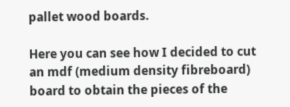pallet wood boards.

Here you can see how I decided to cut an mdf (medium density fibreboard) board to obtain the pieces of the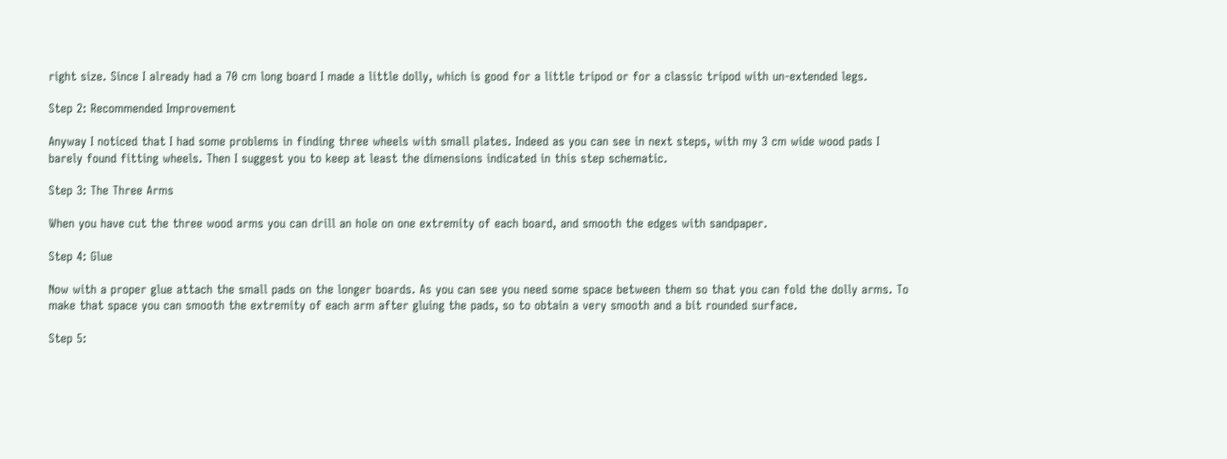right size. Since I already had a 70 cm long board I made a little dolly, which is good for a little tripod or for a classic tripod with un-extended legs.

Step 2: Recommended Improvement

Anyway I noticed that I had some problems in finding three wheels with small plates. Indeed as you can see in next steps, with my 3 cm wide wood pads I barely found fitting wheels. Then I suggest you to keep at least the dimensions indicated in this step schematic.

Step 3: The Three Arms

When you have cut the three wood arms you can drill an hole on one extremity of each board, and smooth the edges with sandpaper.

Step 4: Glue

Now with a proper glue attach the small pads on the longer boards. As you can see you need some space between them so that you can fold the dolly arms. To make that space you can smooth the extremity of each arm after gluing the pads, so to obtain a very smooth and a bit rounded surface.

Step 5: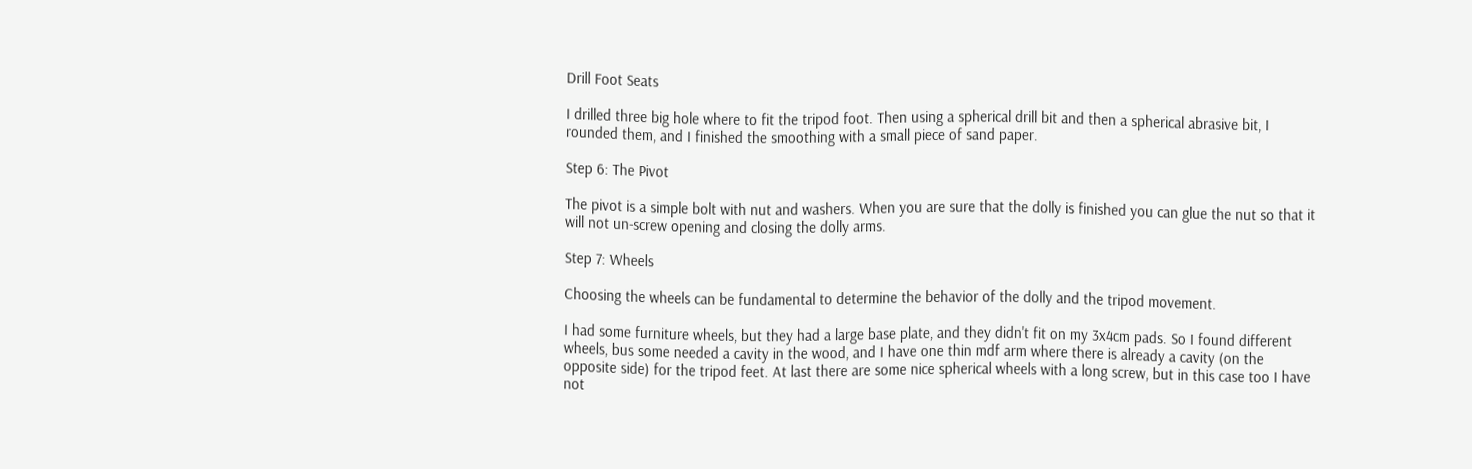Drill Foot Seats

I drilled three big hole where to fit the tripod foot. Then using a spherical drill bit and then a spherical abrasive bit, I rounded them, and I finished the smoothing with a small piece of sand paper.

Step 6: The Pivot

The pivot is a simple bolt with nut and washers. When you are sure that the dolly is finished you can glue the nut so that it will not un-screw opening and closing the dolly arms.

Step 7: Wheels

Choosing the wheels can be fundamental to determine the behavior of the dolly and the tripod movement.

I had some furniture wheels, but they had a large base plate, and they didn't fit on my 3x4cm pads. So I found different wheels, bus some needed a cavity in the wood, and I have one thin mdf arm where there is already a cavity (on the opposite side) for the tripod feet. At last there are some nice spherical wheels with a long screw, but in this case too I have not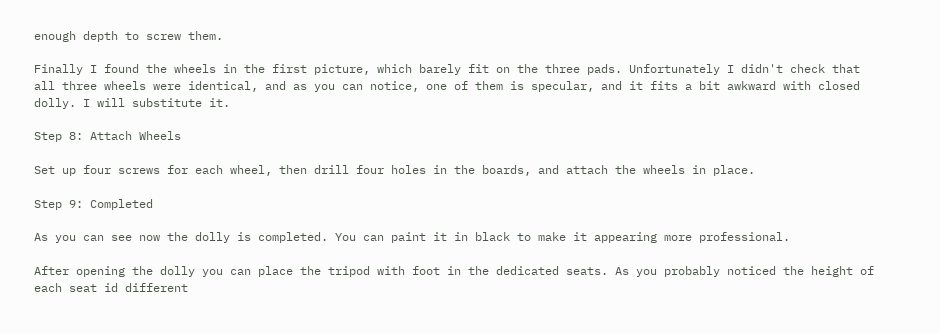enough depth to screw them.

Finally I found the wheels in the first picture, which barely fit on the three pads. Unfortunately I didn't check that all three wheels were identical, and as you can notice, one of them is specular, and it fits a bit awkward with closed dolly. I will substitute it.

Step 8: Attach Wheels

Set up four screws for each wheel, then drill four holes in the boards, and attach the wheels in place.

Step 9: Completed

As you can see now the dolly is completed. You can paint it in black to make it appearing more professional.

After opening the dolly you can place the tripod with foot in the dedicated seats. As you probably noticed the height of each seat id different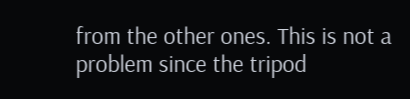from the other ones. This is not a problem since the tripod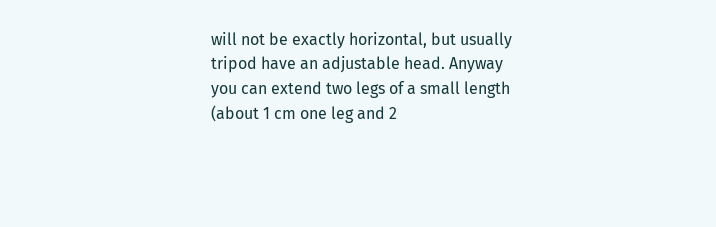will not be exactly horizontal, but usually tripod have an adjustable head. Anyway you can extend two legs of a small length (about 1 cm one leg and 2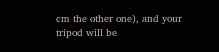cm the other one), and your tripod will be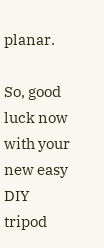planar.

So, good luck now with your new easy DIY tripod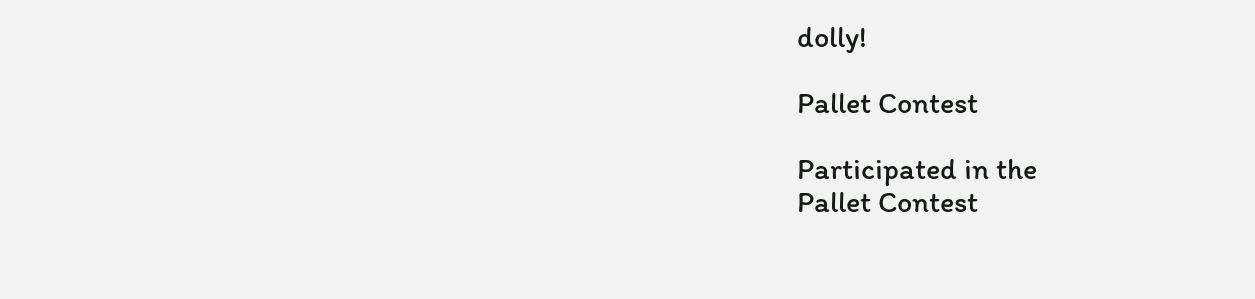dolly!

Pallet Contest

Participated in the
Pallet Contest